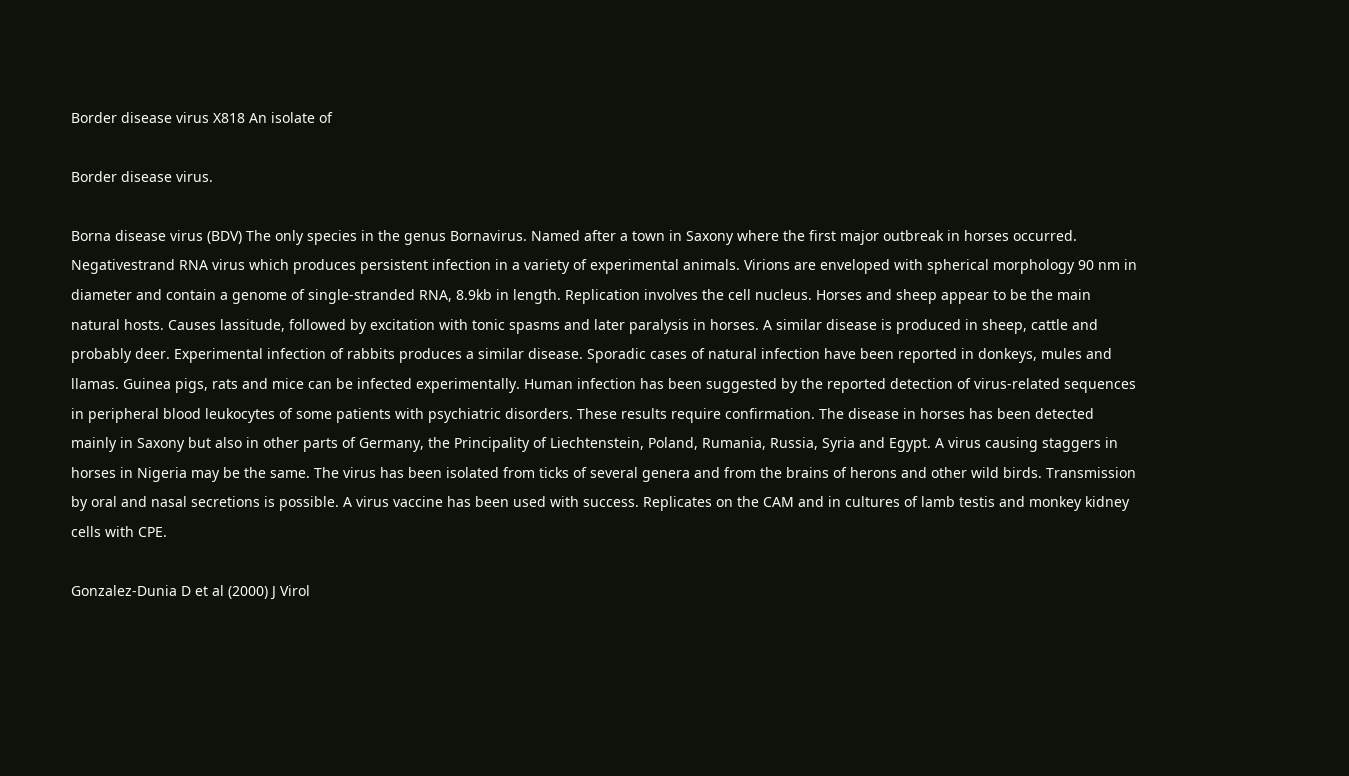Border disease virus X818 An isolate of

Border disease virus.

Borna disease virus (BDV) The only species in the genus Bornavirus. Named after a town in Saxony where the first major outbreak in horses occurred. Negativestrand RNA virus which produces persistent infection in a variety of experimental animals. Virions are enveloped with spherical morphology 90 nm in diameter and contain a genome of single-stranded RNA, 8.9kb in length. Replication involves the cell nucleus. Horses and sheep appear to be the main natural hosts. Causes lassitude, followed by excitation with tonic spasms and later paralysis in horses. A similar disease is produced in sheep, cattle and probably deer. Experimental infection of rabbits produces a similar disease. Sporadic cases of natural infection have been reported in donkeys, mules and llamas. Guinea pigs, rats and mice can be infected experimentally. Human infection has been suggested by the reported detection of virus-related sequences in peripheral blood leukocytes of some patients with psychiatric disorders. These results require confirmation. The disease in horses has been detected mainly in Saxony but also in other parts of Germany, the Principality of Liechtenstein, Poland, Rumania, Russia, Syria and Egypt. A virus causing staggers in horses in Nigeria may be the same. The virus has been isolated from ticks of several genera and from the brains of herons and other wild birds. Transmission by oral and nasal secretions is possible. A virus vaccine has been used with success. Replicates on the CAM and in cultures of lamb testis and monkey kidney cells with CPE.

Gonzalez-Dunia D et al (2000) J Virol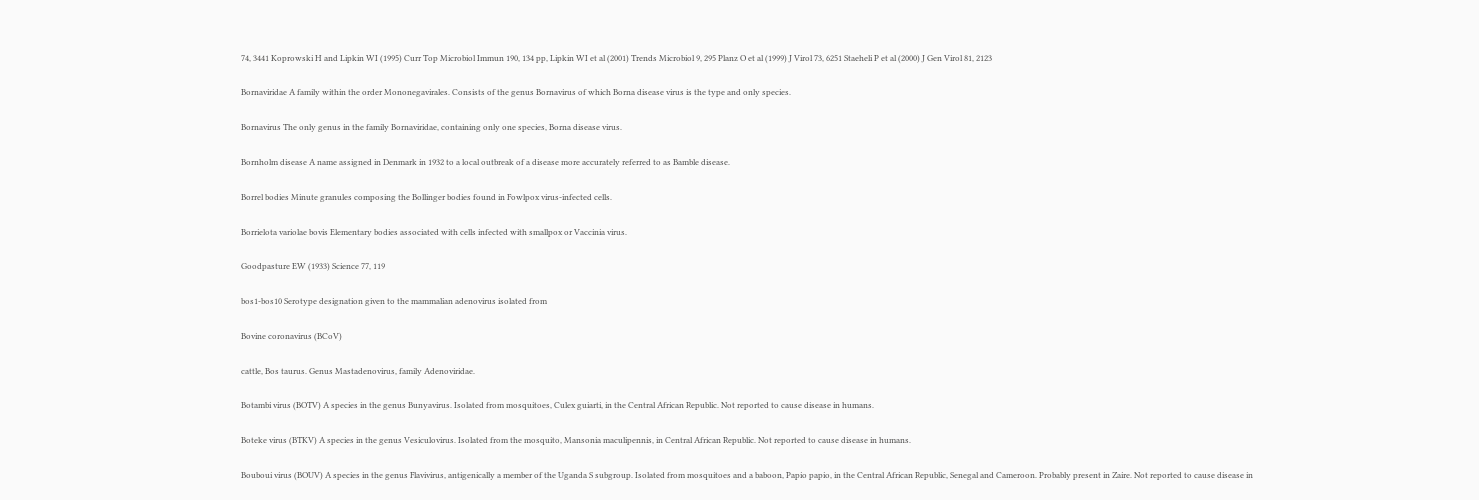74, 3441 Koprowski H and Lipkin WI (1995) Curr Top Microbiol Immun 190, 134 pp, Lipkin WI et al (2001) Trends Microbiol 9, 295 Planz O et al (1999) J Virol 73, 6251 Staeheli P et al (2000) J Gen Virol 81, 2123

Bornaviridae A family within the order Mononegavirales. Consists of the genus Bornavirus of which Borna disease virus is the type and only species.

Bornavirus The only genus in the family Bornaviridae, containing only one species, Borna disease virus.

Bornholm disease A name assigned in Denmark in 1932 to a local outbreak of a disease more accurately referred to as Bamble disease.

Borrel bodies Minute granules composing the Bollinger bodies found in Fowlpox virus-infected cells.

Borrielota variolae bovis Elementary bodies associated with cells infected with smallpox or Vaccinia virus.

Goodpasture EW (1933) Science 77, 119

bos1-bos10 Serotype designation given to the mammalian adenovirus isolated from

Bovine coronavirus (BCoV)

cattle, Bos taurus. Genus Mastadenovirus, family Adenoviridae.

Botambi virus (BOTV) A species in the genus Bunyavirus. Isolated from mosquitoes, Culex guiarti, in the Central African Republic. Not reported to cause disease in humans.

Boteke virus (BTKV) A species in the genus Vesiculovirus. Isolated from the mosquito, Mansonia maculipennis, in Central African Republic. Not reported to cause disease in humans.

Bouboui virus (BOUV) A species in the genus Flavivirus, antigenically a member of the Uganda S subgroup. Isolated from mosquitoes and a baboon, Papio papio, in the Central African Republic, Senegal and Cameroon. Probably present in Zaire. Not reported to cause disease in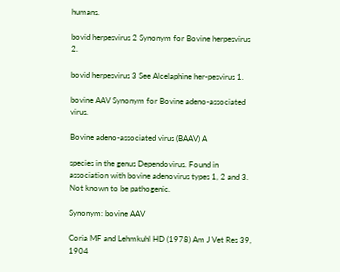humans.

bovid herpesvirus 2 Synonym for Bovine herpesvirus 2.

bovid herpesvirus 3 See Alcelaphine her-pesvirus 1.

bovine AAV Synonym for Bovine adeno-associated virus.

Bovine adeno-associated virus (BAAV) A

species in the genus Dependovirus. Found in association with bovine adenovirus types 1, 2 and 3. Not known to be pathogenic.

Synonym: bovine AAV

Coria MF and Lehmkuhl HD (1978) Am J Vet Res 39, 1904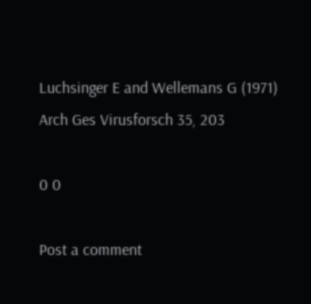Luchsinger E and Wellemans G (1971) Arch Ges Virusforsch 35, 203

0 0

Post a comment